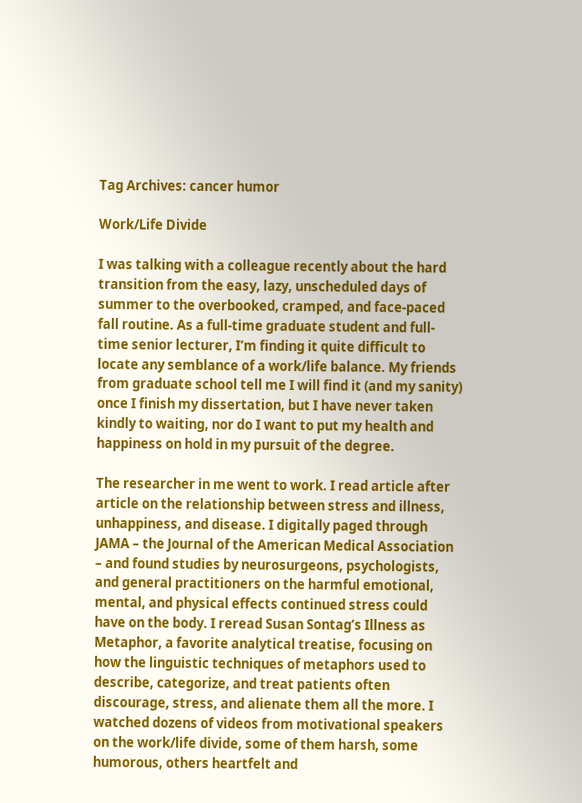Tag Archives: cancer humor

Work/Life Divide

I was talking with a colleague recently about the hard transition from the easy, lazy, unscheduled days of summer to the overbooked, cramped, and face-paced fall routine. As a full-time graduate student and full-time senior lecturer, I’m finding it quite difficult to locate any semblance of a work/life balance. My friends from graduate school tell me I will find it (and my sanity) once I finish my dissertation, but I have never taken kindly to waiting, nor do I want to put my health and happiness on hold in my pursuit of the degree.

The researcher in me went to work. I read article after article on the relationship between stress and illness, unhappiness, and disease. I digitally paged through JAMA – the Journal of the American Medical Association – and found studies by neurosurgeons, psychologists, and general practitioners on the harmful emotional, mental, and physical effects continued stress could have on the body. I reread Susan Sontag’s Illness as Metaphor, a favorite analytical treatise, focusing on how the linguistic techniques of metaphors used to describe, categorize, and treat patients often discourage, stress, and alienate them all the more. I watched dozens of videos from motivational speakers on the work/life divide, some of them harsh, some humorous, others heartfelt and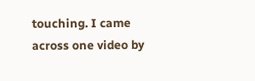touching. I came across one video by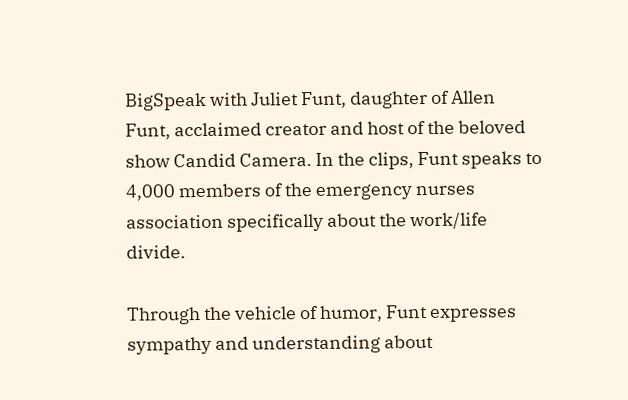BigSpeak with Juliet Funt, daughter of Allen Funt, acclaimed creator and host of the beloved show Candid Camera. In the clips, Funt speaks to 4,000 members of the emergency nurses association specifically about the work/life divide.

Through the vehicle of humor, Funt expresses sympathy and understanding about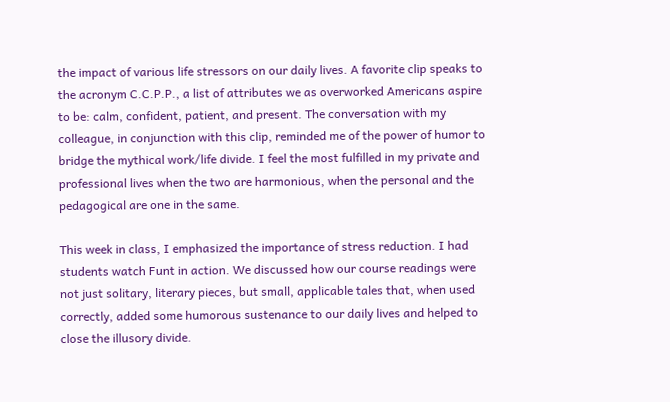the impact of various life stressors on our daily lives. A favorite clip speaks to the acronym C.C.P.P., a list of attributes we as overworked Americans aspire to be: calm, confident, patient, and present. The conversation with my colleague, in conjunction with this clip, reminded me of the power of humor to bridge the mythical work/life divide. I feel the most fulfilled in my private and professional lives when the two are harmonious, when the personal and the pedagogical are one in the same.

This week in class, I emphasized the importance of stress reduction. I had students watch Funt in action. We discussed how our course readings were not just solitary, literary pieces, but small, applicable tales that, when used correctly, added some humorous sustenance to our daily lives and helped to close the illusory divide.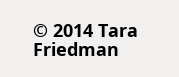© 2014 Tara Friedman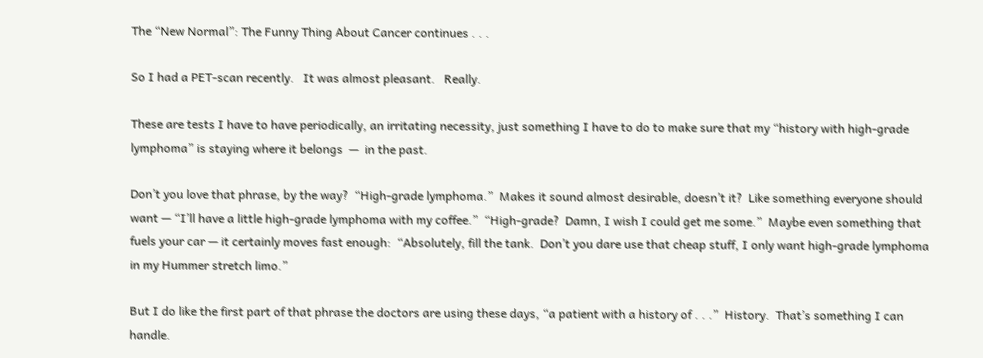The “New Normal”: The Funny Thing About Cancer continues . . .

So I had a PET-scan recently.   It was almost pleasant.   Really.

These are tests I have to have periodically, an irritating necessity, just something I have to do to make sure that my “history with high-grade lymphoma” is staying where it belongs  —  in the past.

Don’t you love that phrase, by the way?  “High-grade lymphoma.”  Makes it sound almost desirable, doesn’t it?  Like something everyone should want — “I’ll have a little high-grade lymphoma with my coffee.”  “High-grade?  Damn, I wish I could get me some.”  Maybe even something that fuels your car — it certainly moves fast enough:  “Absolutely, fill the tank.  Don’t you dare use that cheap stuff, I only want high-grade lymphoma in my Hummer stretch limo.”

But I do like the first part of that phrase the doctors are using these days, “a patient with a history of . . .”  History.  That’s something I can handle.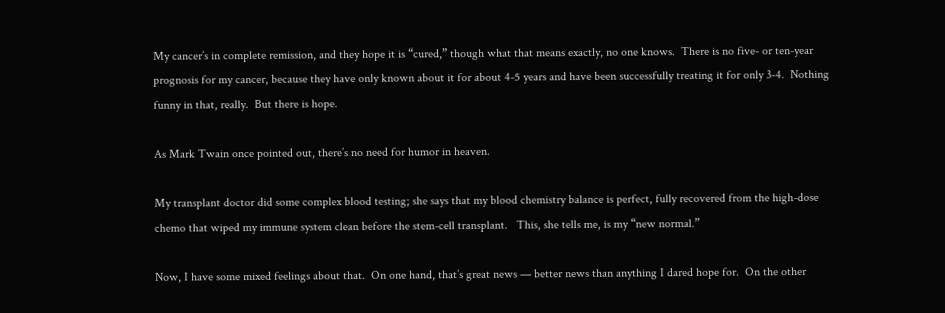My cancer’s in complete remission, and they hope it is “cured,” though what that means exactly, no one knows.  There is no five- or ten-year prognosis for my cancer, because they have only known about it for about 4-5 years and have been successfully treating it for only 3-4.  Nothing funny in that, really.  But there is hope.

As Mark Twain once pointed out, there’s no need for humor in heaven.

My transplant doctor did some complex blood testing; she says that my blood chemistry balance is perfect, fully recovered from the high-dose chemo that wiped my immune system clean before the stem-cell transplant.   This, she tells me, is my “new normal.”

Now, I have some mixed feelings about that.  On one hand, that’s great news — better news than anything I dared hope for.  On the other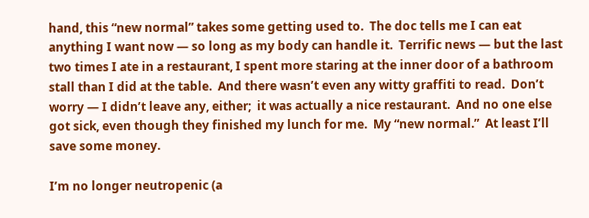hand, this “new normal” takes some getting used to.  The doc tells me I can eat anything I want now — so long as my body can handle it.  Terrific news — but the last two times I ate in a restaurant, I spent more staring at the inner door of a bathroom stall than I did at the table.  And there wasn’t even any witty graffiti to read.  Don’t worry — I didn’t leave any, either;  it was actually a nice restaurant.  And no one else got sick, even though they finished my lunch for me.  My “new normal.”  At least I’ll save some money.

I’m no longer neutropenic (a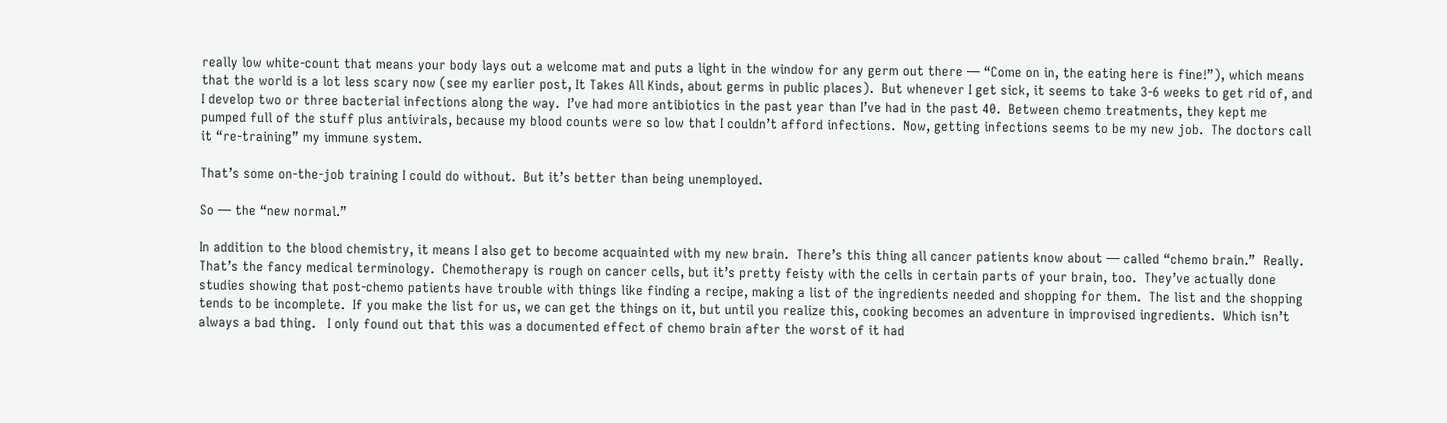really low white-count that means your body lays out a welcome mat and puts a light in the window for any germ out there — “Come on in, the eating here is fine!”), which means that the world is a lot less scary now (see my earlier post, It Takes All Kinds, about germs in public places).  But whenever I get sick, it seems to take 3-6 weeks to get rid of, and I develop two or three bacterial infections along the way.  I’ve had more antibiotics in the past year than I’ve had in the past 40.  Between chemo treatments, they kept me pumped full of the stuff plus antivirals, because my blood counts were so low that I couldn’t afford infections.  Now, getting infections seems to be my new job.  The doctors call it “re-training” my immune system.

That’s some on-the-job training I could do without.  But it’s better than being unemployed.

So — the “new normal.”

In addition to the blood chemistry, it means I also get to become acquainted with my new brain.  There’s this thing all cancer patients know about — called “chemo brain.”  Really.  That’s the fancy medical terminology.  Chemotherapy is rough on cancer cells, but it’s pretty feisty with the cells in certain parts of your brain, too.  They’ve actually done studies showing that post-chemo patients have trouble with things like finding a recipe, making a list of the ingredients needed and shopping for them.  The list and the shopping tends to be incomplete.  If you make the list for us, we can get the things on it, but until you realize this, cooking becomes an adventure in improvised ingredients.  Which isn’t always a bad thing.   I only found out that this was a documented effect of chemo brain after the worst of it had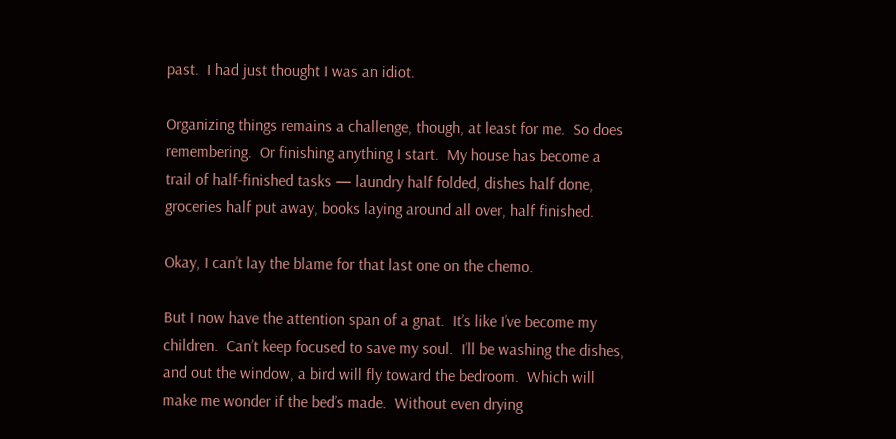past.  I had just thought I was an idiot.

Organizing things remains a challenge, though, at least for me.  So does remembering.  Or finishing anything I start.  My house has become a trail of half-finished tasks — laundry half folded, dishes half done, groceries half put away, books laying around all over, half finished.

Okay, I can’t lay the blame for that last one on the chemo.

But I now have the attention span of a gnat.  It’s like I’ve become my children.  Can’t keep focused to save my soul.  I’ll be washing the dishes, and out the window, a bird will fly toward the bedroom.  Which will make me wonder if the bed’s made.  Without even drying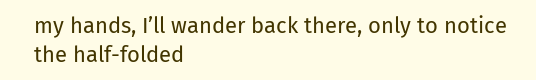my hands, I’ll wander back there, only to notice the half-folded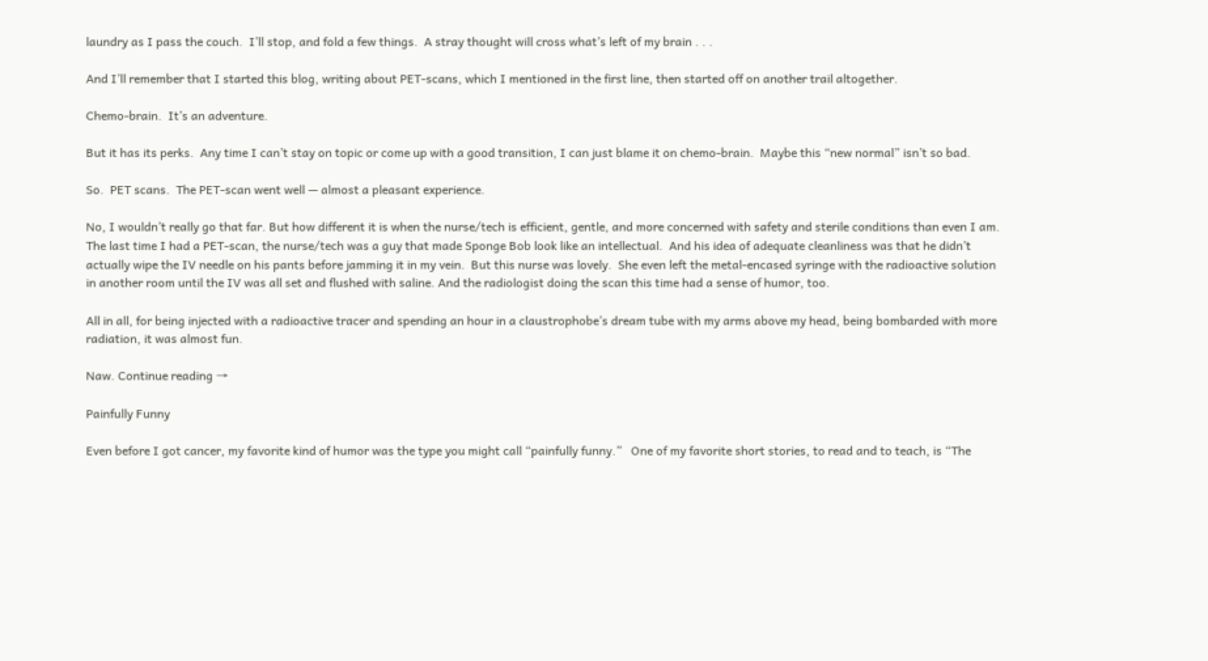laundry as I pass the couch.  I’ll stop, and fold a few things.  A stray thought will cross what’s left of my brain . . .

And I’ll remember that I started this blog, writing about PET-scans, which I mentioned in the first line, then started off on another trail altogether.

Chemo-brain.  It’s an adventure.

But it has its perks.  Any time I can’t stay on topic or come up with a good transition, I can just blame it on chemo-brain.  Maybe this “new normal” isn’t so bad.

So.  PET scans.  The PET-scan went well — almost a pleasant experience.

No, I wouldn’t really go that far. But how different it is when the nurse/tech is efficient, gentle, and more concerned with safety and sterile conditions than even I am.  The last time I had a PET-scan, the nurse/tech was a guy that made Sponge Bob look like an intellectual.  And his idea of adequate cleanliness was that he didn’t actually wipe the IV needle on his pants before jamming it in my vein.  But this nurse was lovely.  She even left the metal-encased syringe with the radioactive solution in another room until the IV was all set and flushed with saline. And the radiologist doing the scan this time had a sense of humor, too.

All in all, for being injected with a radioactive tracer and spending an hour in a claustrophobe’s dream tube with my arms above my head, being bombarded with more radiation, it was almost fun.

Naw. Continue reading →

Painfully Funny

Even before I got cancer, my favorite kind of humor was the type you might call “painfully funny.”   One of my favorite short stories, to read and to teach, is “The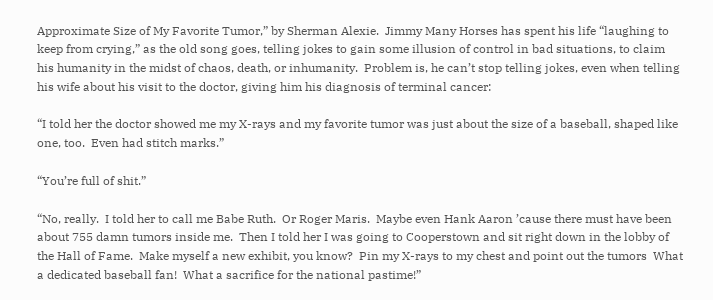Approximate Size of My Favorite Tumor,” by Sherman Alexie.  Jimmy Many Horses has spent his life “laughing to keep from crying,” as the old song goes, telling jokes to gain some illusion of control in bad situations, to claim his humanity in the midst of chaos, death, or inhumanity.  Problem is, he can’t stop telling jokes, even when telling his wife about his visit to the doctor, giving him his diagnosis of terminal cancer:

“I told her the doctor showed me my X-rays and my favorite tumor was just about the size of a baseball, shaped like one, too.  Even had stitch marks.”

“You’re full of shit.”

“No, really.  I told her to call me Babe Ruth.  Or Roger Maris.  Maybe even Hank Aaron ’cause there must have been about 755 damn tumors inside me.  Then I told her I was going to Cooperstown and sit right down in the lobby of the Hall of Fame.  Make myself a new exhibit, you know?  Pin my X-rays to my chest and point out the tumors  What a dedicated baseball fan!  What a sacrifice for the national pastime!”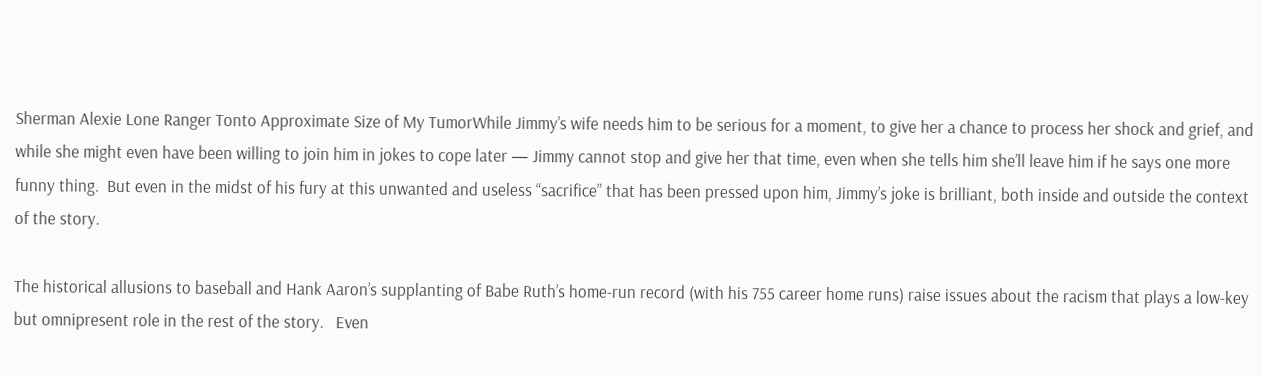Sherman Alexie Lone Ranger Tonto Approximate Size of My TumorWhile Jimmy’s wife needs him to be serious for a moment, to give her a chance to process her shock and grief, and while she might even have been willing to join him in jokes to cope later — Jimmy cannot stop and give her that time, even when she tells him she’ll leave him if he says one more funny thing.  But even in the midst of his fury at this unwanted and useless “sacrifice” that has been pressed upon him, Jimmy’s joke is brilliant, both inside and outside the context of the story.

The historical allusions to baseball and Hank Aaron’s supplanting of Babe Ruth’s home-run record (with his 755 career home runs) raise issues about the racism that plays a low-key but omnipresent role in the rest of the story.   Even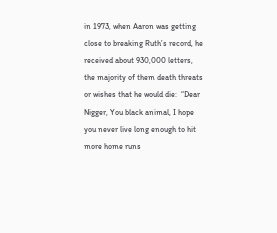in 1973, when Aaron was getting close to breaking Ruth’s record, he received about 930,000 letters, the majority of them death threats or wishes that he would die:  “Dear Nigger, You black animal, I hope you never live long enough to hit more home runs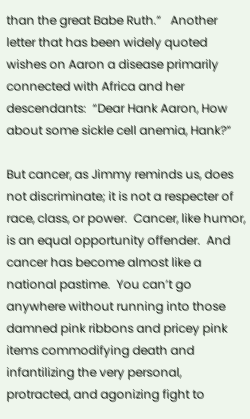than the great Babe Ruth.”   Another letter that has been widely quoted wishes on Aaron a disease primarily connected with Africa and her descendants:  “Dear Hank Aaron, How about some sickle cell anemia, Hank?”

But cancer, as Jimmy reminds us, does not discriminate; it is not a respecter of race, class, or power.  Cancer, like humor, is an equal opportunity offender.  And cancer has become almost like a national pastime.  You can’t go anywhere without running into those damned pink ribbons and pricey pink items commodifying death and infantilizing the very personal, protracted, and agonizing fight to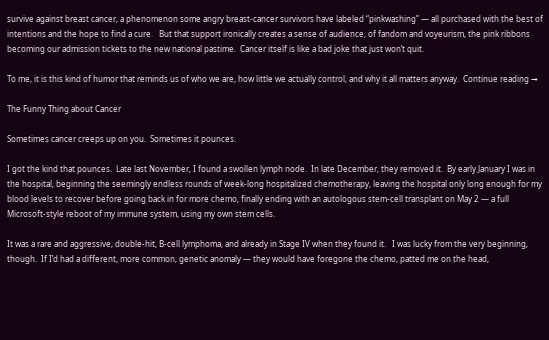survive against breast cancer, a phenomenon some angry breast-cancer survivors have labeled “pinkwashing” — all purchased with the best of intentions and the hope to find a cure.   But that support ironically creates a sense of audience, of fandom and voyeurism, the pink ribbons becoming our admission tickets to the new national pastime.  Cancer itself is like a bad joke that just won’t quit.

To me, it is this kind of humor that reminds us of who we are, how little we actually control, and why it all matters anyway.  Continue reading →

The Funny Thing about Cancer

Sometimes cancer creeps up on you.  Sometimes it pounces.

I got the kind that pounces.  Late last November, I found a swollen lymph node.  In late December, they removed it.  By early January I was in the hospital, beginning the seemingly endless rounds of week-long hospitalized chemotherapy, leaving the hospital only long enough for my blood levels to recover before going back in for more chemo, finally ending with an autologous stem-cell transplant on May 2 — a full Microsoft-style reboot of my immune system, using my own stem cells.

It was a rare and aggressive, double-hit, B-cell lymphoma, and already in Stage IV when they found it.   I was lucky from the very beginning, though.  If I’d had a different, more common, genetic anomaly — they would have foregone the chemo, patted me on the head,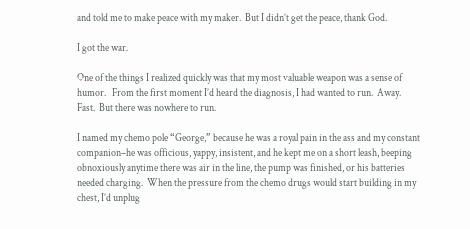and told me to make peace with my maker.  But I didn’t get the peace, thank God.

I got the war.

One of the things I realized quickly was that my most valuable weapon was a sense of humor.   From the first moment I’d heard the diagnosis, I had wanted to run.  Away.  Fast.  But there was nowhere to run.

I named my chemo pole “George,” because he was a royal pain in the ass and my constant companion–he was officious, yappy, insistent, and he kept me on a short leash, beeping obnoxiously anytime there was air in the line, the pump was finished, or his batteries needed charging.  When the pressure from the chemo drugs would start building in my chest, I’d unplug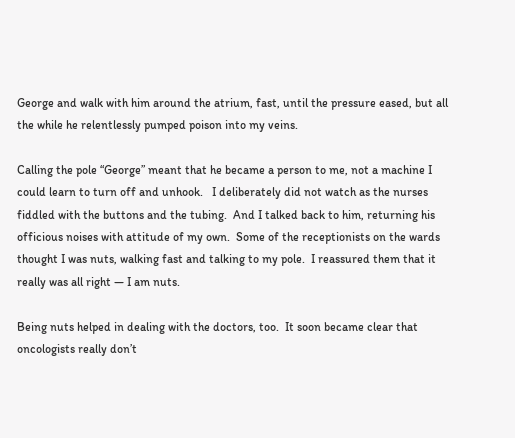George and walk with him around the atrium, fast, until the pressure eased, but all the while he relentlessly pumped poison into my veins.

Calling the pole “George” meant that he became a person to me, not a machine I could learn to turn off and unhook.   I deliberately did not watch as the nurses fiddled with the buttons and the tubing.  And I talked back to him, returning his officious noises with attitude of my own.  Some of the receptionists on the wards thought I was nuts, walking fast and talking to my pole.  I reassured them that it really was all right — I am nuts.

Being nuts helped in dealing with the doctors, too.  It soon became clear that oncologists really don’t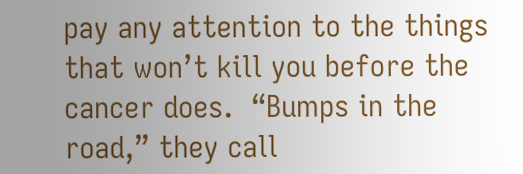pay any attention to the things that won’t kill you before the cancer does.  “Bumps in the road,” they call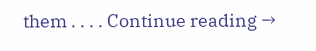them . . . . Continue reading →